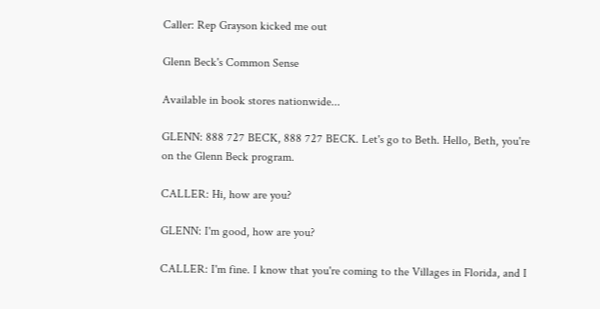Caller: Rep Grayson kicked me out

Glenn Beck's Common Sense

Available in book stores nationwide...

GLENN: 888 727 BECK, 888 727 BECK. Let's go to Beth. Hello, Beth, you're on the Glenn Beck program.

CALLER: Hi, how are you?

GLENN: I'm good, how are you?

CALLER: I'm fine. I know that you're coming to the Villages in Florida, and I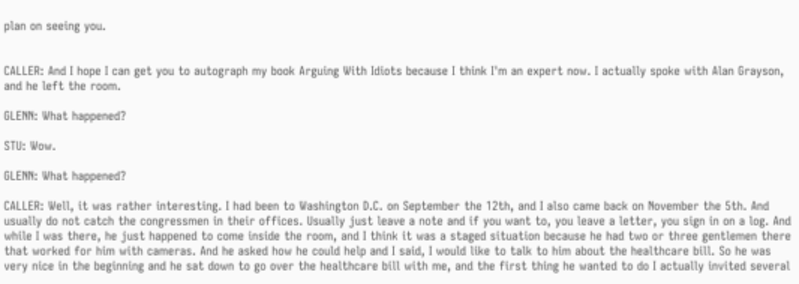plan on seeing you.


CALLER: And I hope I can get you to autograph my book Arguing With Idiots because I think I'm an expert now. I actually spoke with Alan Grayson, and he left the room.

GLENN: What happened?

STU: Wow.

GLENN: What happened?

CALLER: Well, it was rather interesting. I had been to Washington D.C. on September the 12th, and I also came back on November the 5th. And usually do not catch the congressmen in their offices. Usually just leave a note and if you want to, you leave a letter, you sign in on a log. And while I was there, he just happened to come inside the room, and I think it was a staged situation because he had two or three gentlemen there that worked for him with cameras. And he asked how he could help and I said, I would like to talk to him about the healthcare bill. So he was very nice in the beginning and he sat down to go over the healthcare bill with me, and the first thing he wanted to do I actually invited several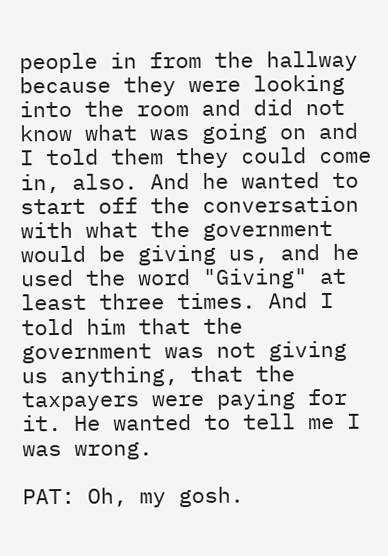people in from the hallway because they were looking into the room and did not know what was going on and I told them they could come in, also. And he wanted to start off the conversation with what the government would be giving us, and he used the word "Giving" at least three times. And I told him that the government was not giving us anything, that the taxpayers were paying for it. He wanted to tell me I was wrong.

PAT: Oh, my gosh.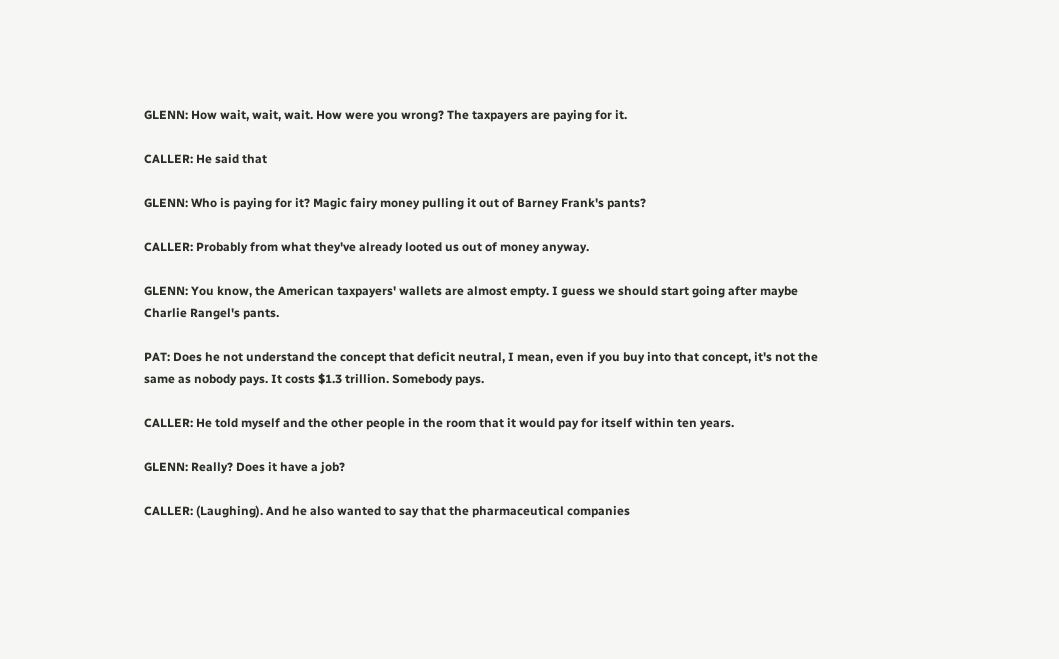GLENN: How wait, wait, wait. How were you wrong? The taxpayers are paying for it.

CALLER: He said that

GLENN: Who is paying for it? Magic fairy money pulling it out of Barney Frank's pants?

CALLER: Probably from what they've already looted us out of money anyway.

GLENN: You know, the American taxpayers' wallets are almost empty. I guess we should start going after maybe Charlie Rangel's pants.

PAT: Does he not understand the concept that deficit neutral, I mean, even if you buy into that concept, it's not the same as nobody pays. It costs $1.3 trillion. Somebody pays.

CALLER: He told myself and the other people in the room that it would pay for itself within ten years.

GLENN: Really? Does it have a job?

CALLER: (Laughing). And he also wanted to say that the pharmaceutical companies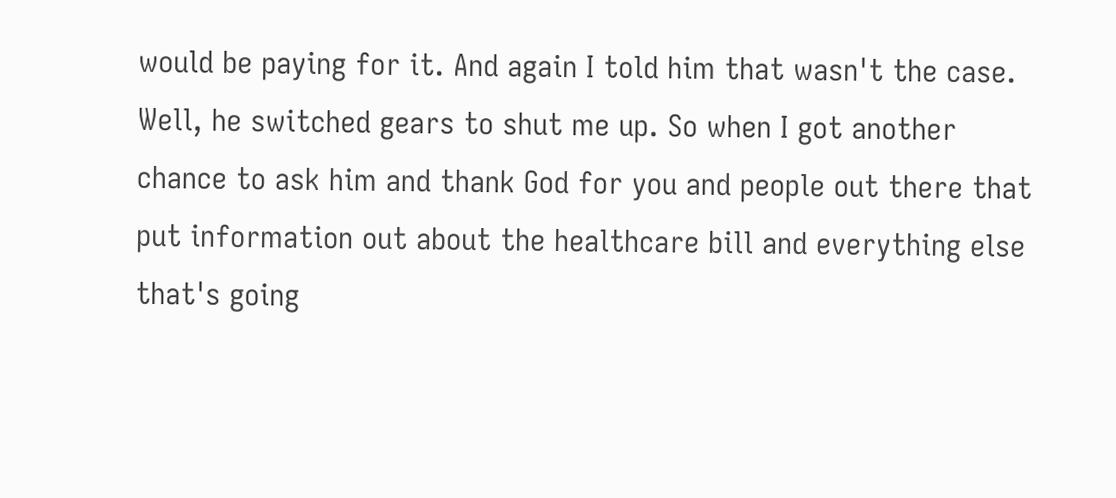would be paying for it. And again I told him that wasn't the case. Well, he switched gears to shut me up. So when I got another chance to ask him and thank God for you and people out there that put information out about the healthcare bill and everything else that's going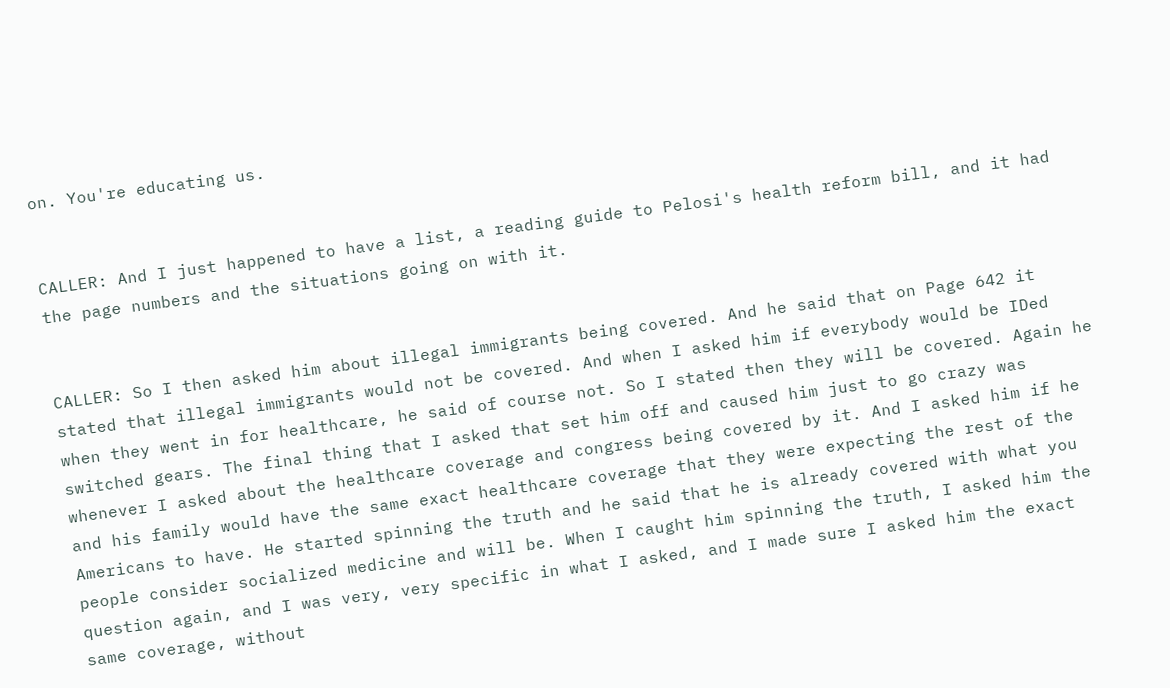on. You're educating us.


CALLER: And I just happened to have a list, a reading guide to Pelosi's health reform bill, and it had the page numbers and the situations going on with it.


CALLER: So I then asked him about illegal immigrants being covered. And he said that on Page 642 it stated that illegal immigrants would not be covered. And when I asked him if everybody would be IDed when they went in for healthcare, he said of course not. So I stated then they will be covered. Again he switched gears. The final thing that I asked that set him off and caused him just to go crazy was whenever I asked about the healthcare coverage and congress being covered by it. And I asked him if he and his family would have the same exact healthcare coverage that they were expecting the rest of the Americans to have. He started spinning the truth and he said that he is already covered with what you people consider socialized medicine and will be. When I caught him spinning the truth, I asked him the question again, and I was very, very specific in what I asked, and I made sure I asked him the exact same coverage, without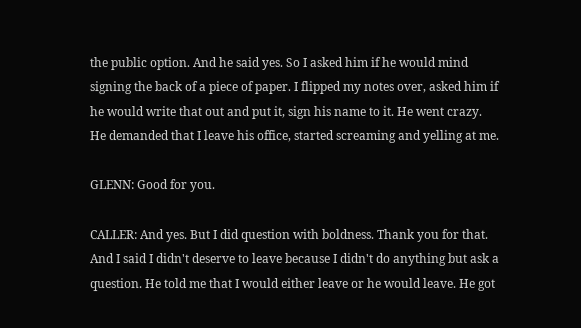the public option. And he said yes. So I asked him if he would mind signing the back of a piece of paper. I flipped my notes over, asked him if he would write that out and put it, sign his name to it. He went crazy. He demanded that I leave his office, started screaming and yelling at me.

GLENN: Good for you.

CALLER: And yes. But I did question with boldness. Thank you for that. And I said I didn't deserve to leave because I didn't do anything but ask a question. He told me that I would either leave or he would leave. He got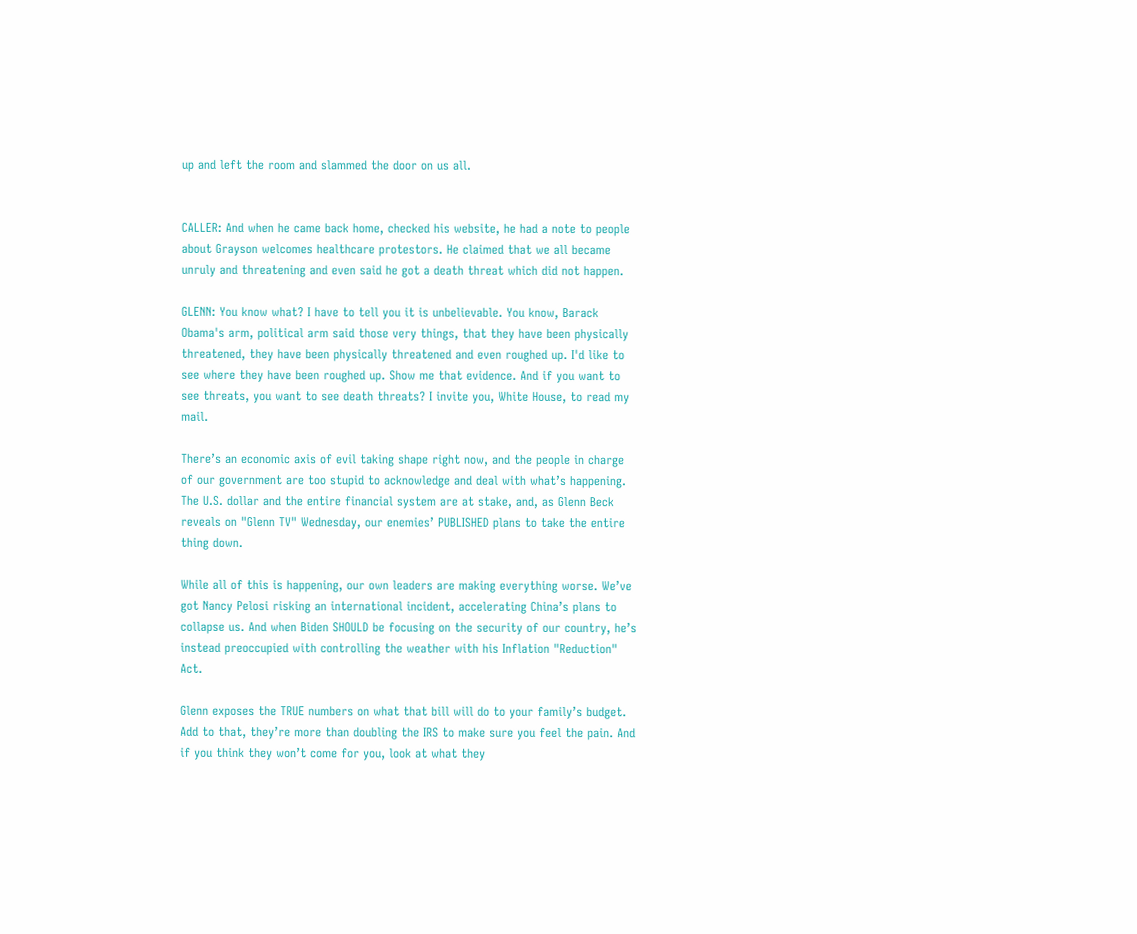up and left the room and slammed the door on us all.


CALLER: And when he came back home, checked his website, he had a note to people about Grayson welcomes healthcare protestors. He claimed that we all became unruly and threatening and even said he got a death threat which did not happen.

GLENN: You know what? I have to tell you it is unbelievable. You know, Barack Obama's arm, political arm said those very things, that they have been physically threatened, they have been physically threatened and even roughed up. I'd like to see where they have been roughed up. Show me that evidence. And if you want to see threats, you want to see death threats? I invite you, White House, to read my mail.

There’s an economic axis of evil taking shape right now, and the people in charge of our government are too stupid to acknowledge and deal with what’s happening. The U.S. dollar and the entire financial system are at stake, and, as Glenn Beck reveals on "Glenn TV" Wednesday, our enemies’ PUBLISHED plans to take the entire thing down.

While all of this is happening, our own leaders are making everything worse. We’ve got Nancy Pelosi risking an international incident, accelerating China’s plans to collapse us. And when Biden SHOULD be focusing on the security of our country, he’s instead preoccupied with controlling the weather with his Inflation "Reduction" Act.

Glenn exposes the TRUE numbers on what that bill will do to your family’s budget. Add to that, they’re more than doubling the IRS to make sure you feel the pain. And if you think they won’t come for you, look at what they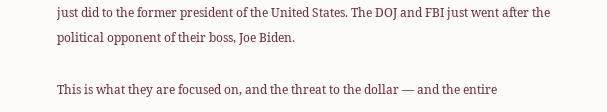just did to the former president of the United States. The DOJ and FBI just went after the political opponent of their boss, Joe Biden.

This is what they are focused on, and the threat to the dollar — and the entire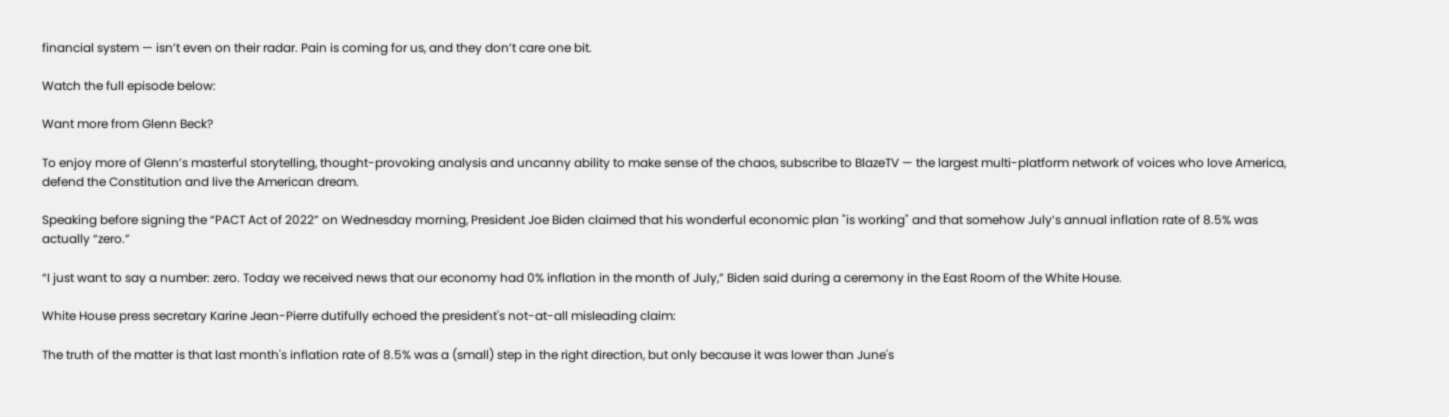financial system — isn’t even on their radar. Pain is coming for us, and they don’t care one bit.

Watch the full episode below:

Want more from Glenn Beck?

To enjoy more of Glenn’s masterful storytelling, thought-provoking analysis and uncanny ability to make sense of the chaos, subscribe to BlazeTV — the largest multi-platform network of voices who love America, defend the Constitution and live the American dream.

Speaking before signing the “PACT Act of 2022” on Wednesday morning, President Joe Biden claimed that his wonderful economic plan "is working" and that somehow July’s annual inflation rate of 8.5% was actually “zero.”

“I just want to say a number: zero. Today we received news that our economy had 0% inflation in the month of July,” Biden said during a ceremony in the East Room of the White House.

White House press secretary Karine Jean-Pierre dutifully echoed the president's not-at-all misleading claim:

The truth of the matter is that last month's inflation rate of 8.5% was a (small) step in the right direction, but only because it was lower than June's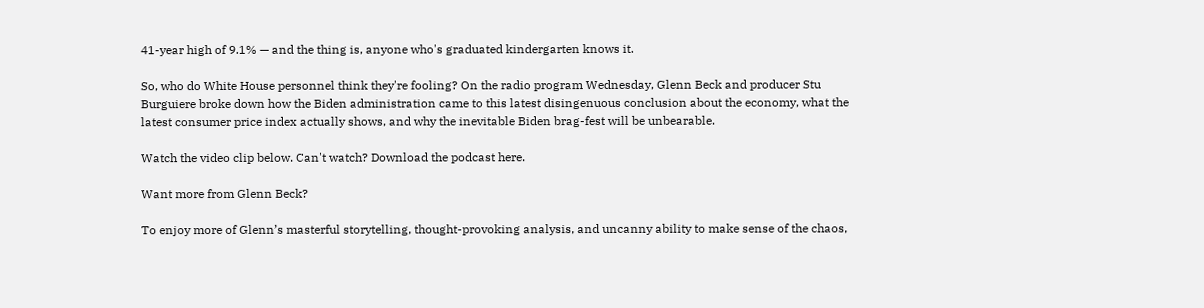41-year high of 9.1% — and the thing is, anyone who's graduated kindergarten knows it.

So, who do White House personnel think they're fooling? On the radio program Wednesday, Glenn Beck and producer Stu Burguiere broke down how the Biden administration came to this latest disingenuous conclusion about the economy, what the latest consumer price index actually shows, and why the inevitable Biden brag-fest will be unbearable.

Watch the video clip below. Can't watch? Download the podcast here.

Want more from Glenn Beck?

To enjoy more of Glenn’s masterful storytelling, thought-provoking analysis, and uncanny ability to make sense of the chaos,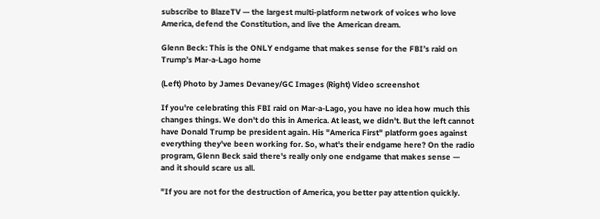subscribe to BlazeTV — the largest multi-platform network of voices who love America, defend the Constitution, and live the American dream.

Glenn Beck: This is the ONLY endgame that makes sense for the FBI’s raid on Trump’s Mar-a-Lago home

(Left) Photo by James Devaney/GC Images (Right) Video screenshot

If you're celebrating this FBI raid on Mar-a-Lago, you have no idea how much this changes things. We don't do this in America. At least, we didn't. But the left cannot have Donald Trump be president again. His "America First" platform goes against everything they've been working for. So, what's their endgame here? On the radio program, Glenn Beck said there's really only one endgame that makes sense — and it should scare us all.

"If you are not for the destruction of America, you better pay attention quickly.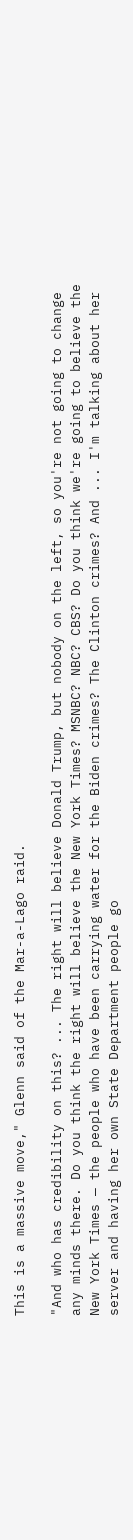This is a massive move," Glenn said of the Mar-a-Lago raid.

"And who has credibility on this? ... The right will believe Donald Trump, but nobody on the left, so you're not going to change any minds there. Do you think the right will believe the New York Times? MSNBC? NBC? CBS? Do you think we're going to believe the New York Times — the people who have been carrying water for the Biden crimes? The Clinton crimes? And ... I'm talking about her server and having her own State Department people go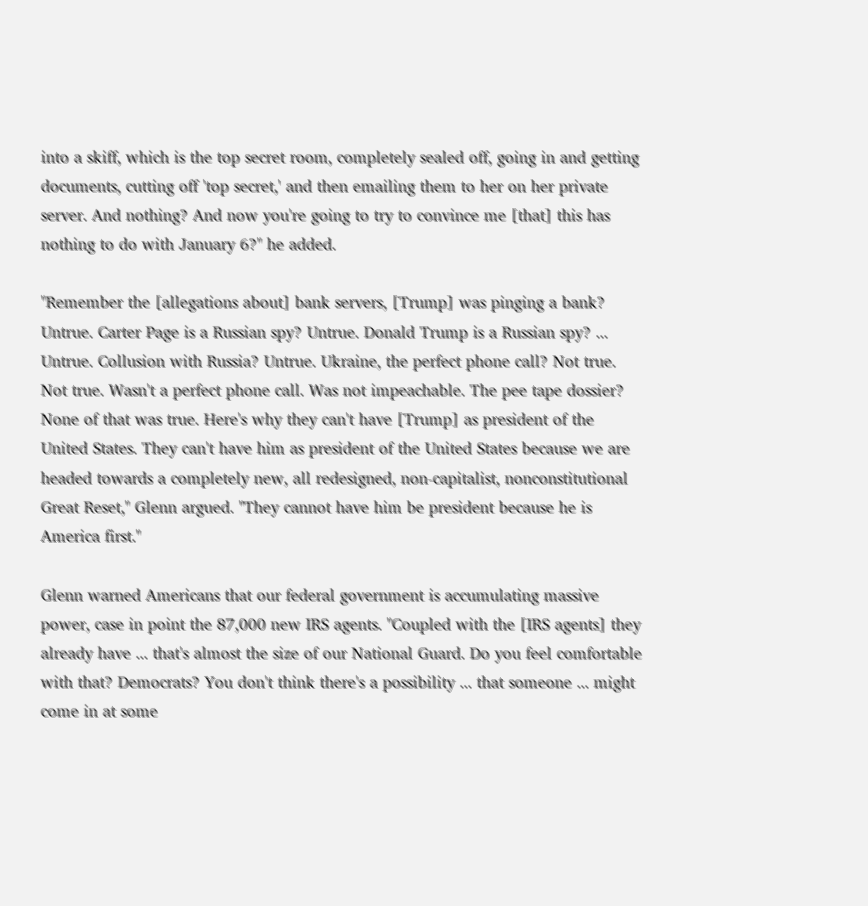into a skiff, which is the top secret room, completely sealed off, going in and getting documents, cutting off 'top secret,' and then emailing them to her on her private server. And nothing? And now you're going to try to convince me [that] this has nothing to do with January 6?" he added.

"Remember the [allegations about] bank servers, [Trump] was pinging a bank? Untrue. Carter Page is a Russian spy? Untrue. Donald Trump is a Russian spy? ... Untrue. Collusion with Russia? Untrue. Ukraine, the perfect phone call? Not true. Not true. Wasn't a perfect phone call. Was not impeachable. The pee tape dossier? None of that was true. Here's why they can't have [Trump] as president of the United States. They can't have him as president of the United States because we are headed towards a completely new, all redesigned, non-capitalist, nonconstitutional Great Reset," Glenn argued. "They cannot have him be president because he is America first."

Glenn warned Americans that our federal government is accumulating massive power, case in point the 87,000 new IRS agents. "Coupled with the [IRS agents] they already have ... that's almost the size of our National Guard. Do you feel comfortable with that? Democrats? You don't think there's a possibility ... that someone ... might come in at some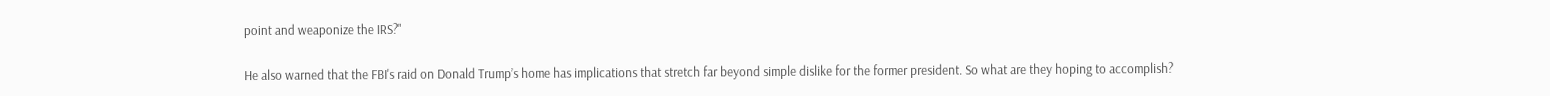point and weaponize the IRS?"

He also warned that the FBI's raid on Donald Trump’s home has implications that stretch far beyond simple dislike for the former president. So what are they hoping to accomplish?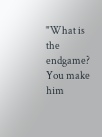"What is the endgame? You make him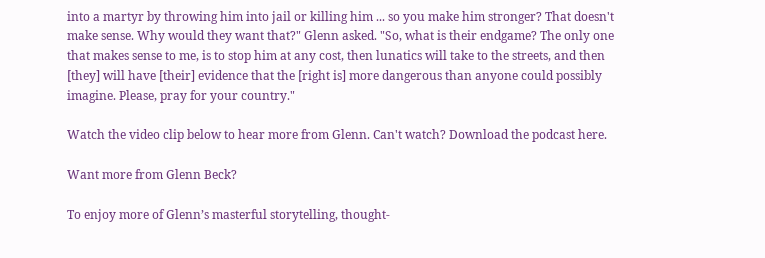into a martyr by throwing him into jail or killing him ... so you make him stronger? That doesn't make sense. Why would they want that?" Glenn asked. "So, what is their endgame? The only one that makes sense to me, is to stop him at any cost, then lunatics will take to the streets, and then [they] will have [their] evidence that the [right is] more dangerous than anyone could possibly imagine. Please, pray for your country."

Watch the video clip below to hear more from Glenn. Can't watch? Download the podcast here.

Want more from Glenn Beck?

To enjoy more of Glenn’s masterful storytelling, thought-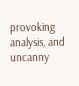provoking analysis, and uncanny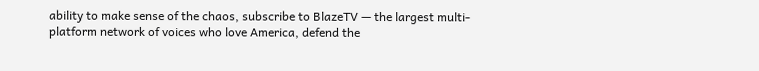ability to make sense of the chaos, subscribe to BlazeTV — the largest multi-platform network of voices who love America, defend the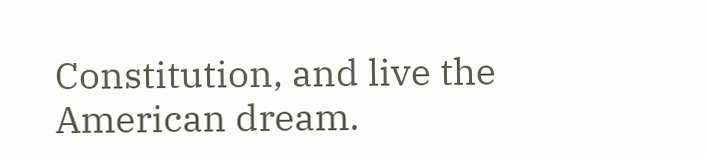Constitution, and live the American dream.